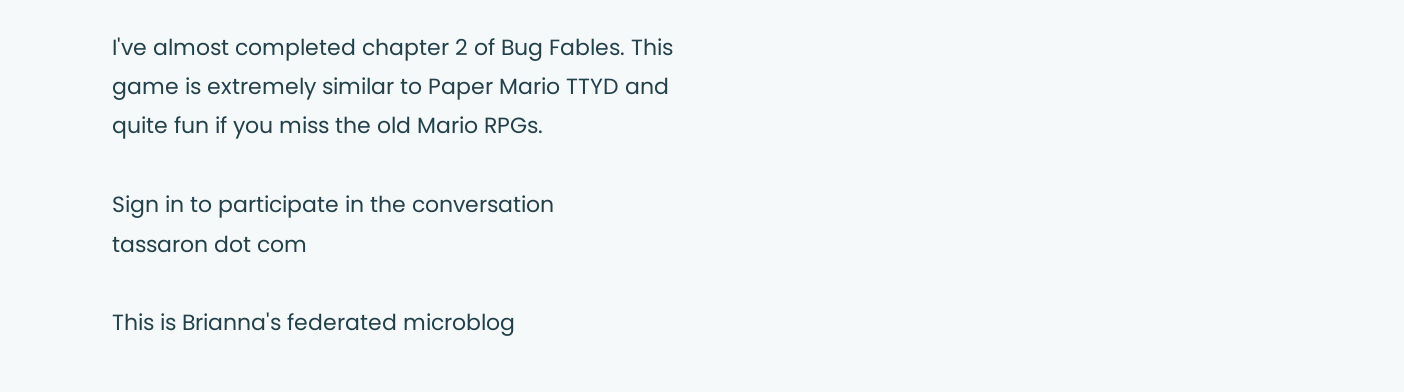I've almost completed chapter 2 of Bug Fables. This game is extremely similar to Paper Mario TTYD and quite fun if you miss the old Mario RPGs.

Sign in to participate in the conversation
tassaron dot com

This is Brianna's federated microblog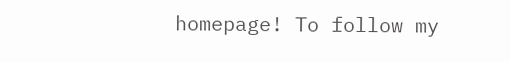homepage! To follow my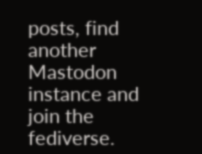posts, find another Mastodon instance and join the fediverse.